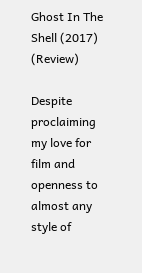Ghost In The Shell (2017) (Review)

Despite proclaiming my love for film and openness to almost any style of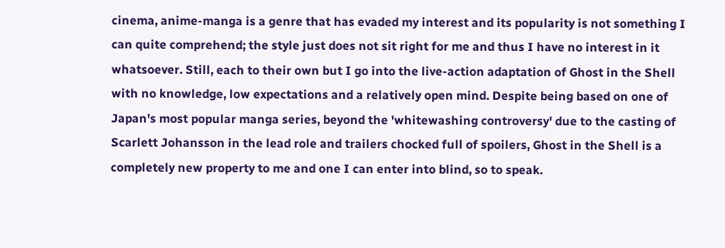cinema, anime-manga is a genre that has evaded my interest and its popularity is not something I can quite comprehend; the style just does not sit right for me and thus I have no interest in it whatsoever. Still, each to their own but I go into the live-action adaptation of Ghost in the Shell with no knowledge, low expectations and a relatively open mind. Despite being based on one of Japan's most popular manga series, beyond the 'whitewashing controversy' due to the casting of Scarlett Johansson in the lead role and trailers chocked full of spoilers, Ghost in the Shell is a completely new property to me and one I can enter into blind, so to speak.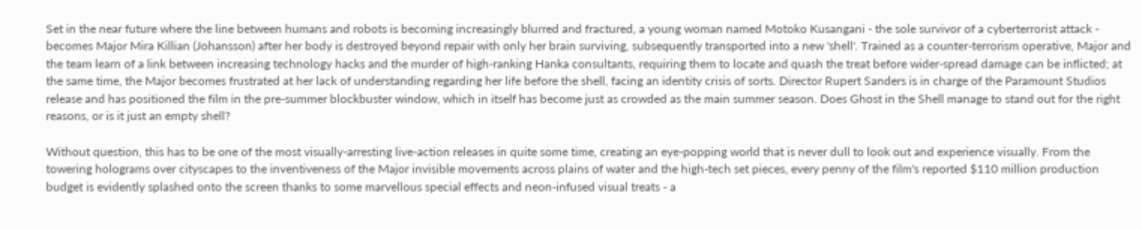Set in the near future where the line between humans and robots is becoming increasingly blurred and fractured, a young woman named Motoko Kusangani - the sole survivor of a cyberterrorist attack - becomes Major Mira Killian (Johansson) after her body is destroyed beyond repair with only her brain surviving, subsequently transported into a new 'shell'. Trained as a counter-terrorism operative, Major and the team learn of a link between increasing technology hacks and the murder of high-ranking Hanka consultants, requiring them to locate and quash the treat before wider-spread damage can be inflicted; at the same time, the Major becomes frustrated at her lack of understanding regarding her life before the shell, facing an identity crisis of sorts. Director Rupert Sanders is in charge of the Paramount Studios release and has positioned the film in the pre-summer blockbuster window, which in itself has become just as crowded as the main summer season. Does Ghost in the Shell manage to stand out for the right reasons, or is it just an empty shell?

Without question, this has to be one of the most visually-arresting live-action releases in quite some time, creating an eye-popping world that is never dull to look out and experience visually. From the towering holograms over cityscapes to the inventiveness of the Major invisible movements across plains of water and the high-tech set pieces, every penny of the film's reported $110 million production budget is evidently splashed onto the screen thanks to some marvellous special effects and neon-infused visual treats - a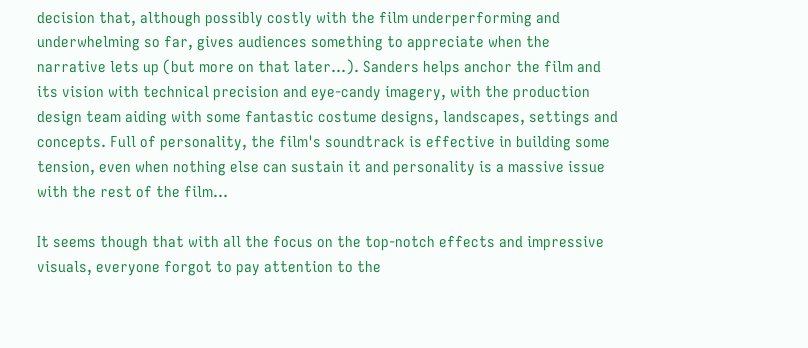decision that, although possibly costly with the film underperforming and underwhelming so far, gives audiences something to appreciate when the narrative lets up (but more on that later...). Sanders helps anchor the film and its vision with technical precision and eye-candy imagery, with the production design team aiding with some fantastic costume designs, landscapes, settings and concepts. Full of personality, the film's soundtrack is effective in building some tension, even when nothing else can sustain it and personality is a massive issue with the rest of the film...

It seems though that with all the focus on the top-notch effects and impressive visuals, everyone forgot to pay attention to the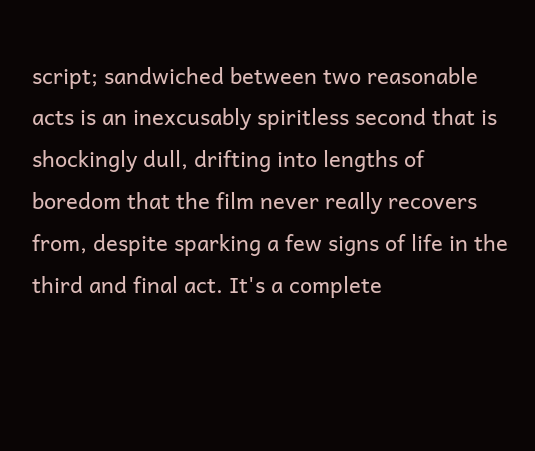script; sandwiched between two reasonable acts is an inexcusably spiritless second that is shockingly dull, drifting into lengths of boredom that the film never really recovers from, despite sparking a few signs of life in the third and final act. It's a complete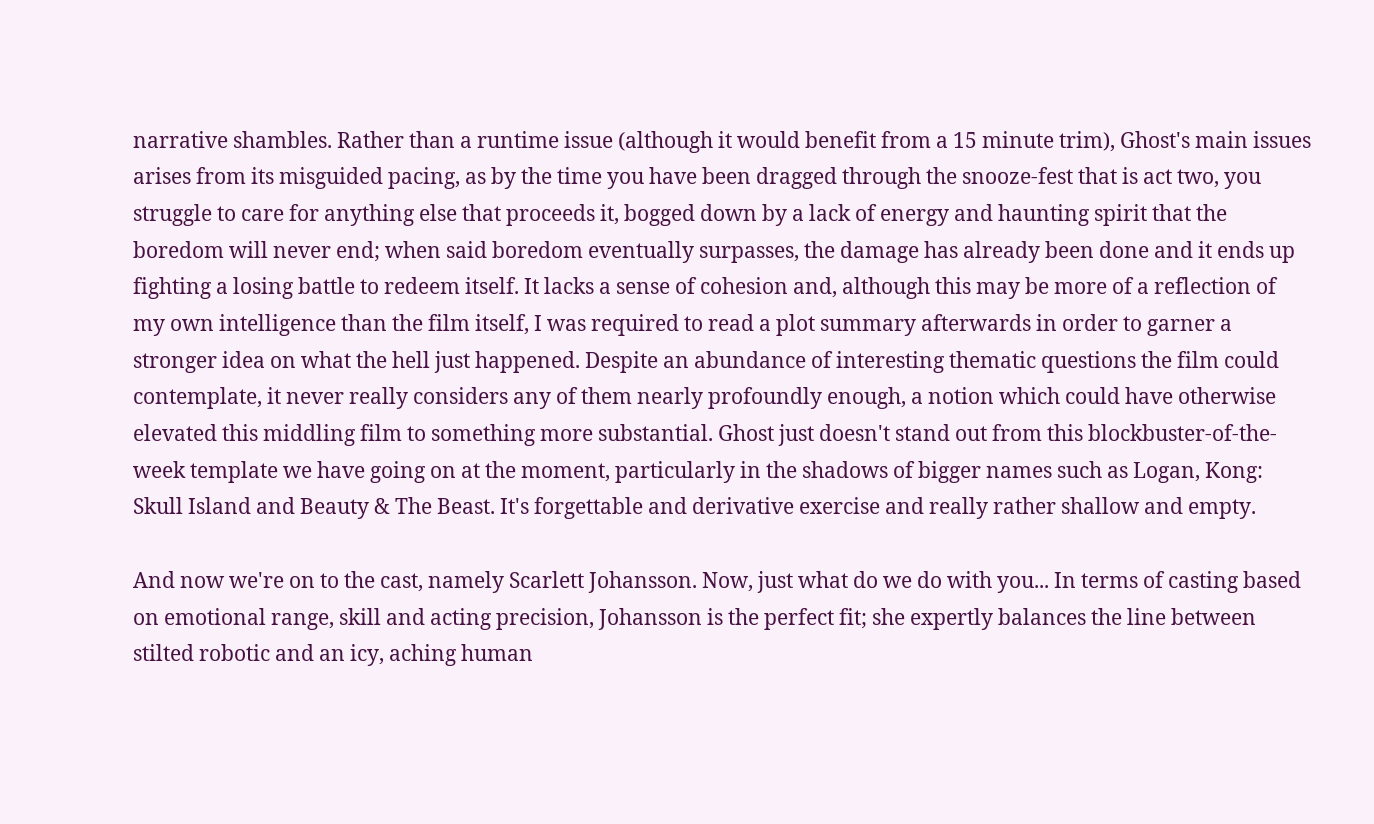narrative shambles. Rather than a runtime issue (although it would benefit from a 15 minute trim), Ghost's main issues arises from its misguided pacing, as by the time you have been dragged through the snooze-fest that is act two, you struggle to care for anything else that proceeds it, bogged down by a lack of energy and haunting spirit that the boredom will never end; when said boredom eventually surpasses, the damage has already been done and it ends up fighting a losing battle to redeem itself. It lacks a sense of cohesion and, although this may be more of a reflection of my own intelligence than the film itself, I was required to read a plot summary afterwards in order to garner a stronger idea on what the hell just happened. Despite an abundance of interesting thematic questions the film could contemplate, it never really considers any of them nearly profoundly enough, a notion which could have otherwise elevated this middling film to something more substantial. Ghost just doesn't stand out from this blockbuster-of-the-week template we have going on at the moment, particularly in the shadows of bigger names such as Logan, Kong: Skull Island and Beauty & The Beast. It's forgettable and derivative exercise and really rather shallow and empty.

And now we're on to the cast, namely Scarlett Johansson. Now, just what do we do with you... In terms of casting based on emotional range, skill and acting precision, Johansson is the perfect fit; she expertly balances the line between stilted robotic and an icy, aching human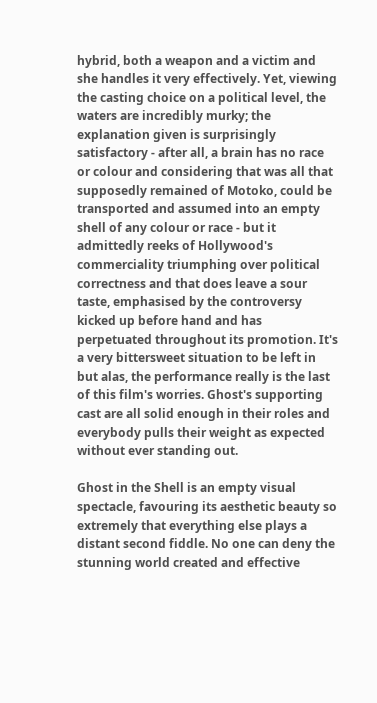hybrid, both a weapon and a victim and she handles it very effectively. Yet, viewing the casting choice on a political level, the waters are incredibly murky; the explanation given is surprisingly satisfactory - after all, a brain has no race or colour and considering that was all that supposedly remained of Motoko, could be transported and assumed into an empty shell of any colour or race - but it admittedly reeks of Hollywood's commerciality triumphing over political correctness and that does leave a sour taste, emphasised by the controversy kicked up before hand and has perpetuated throughout its promotion. It's a very bittersweet situation to be left in but alas, the performance really is the last of this film's worries. Ghost's supporting cast are all solid enough in their roles and everybody pulls their weight as expected without ever standing out.

Ghost in the Shell is an empty visual spectacle, favouring its aesthetic beauty so extremely that everything else plays a distant second fiddle. No one can deny the stunning world created and effective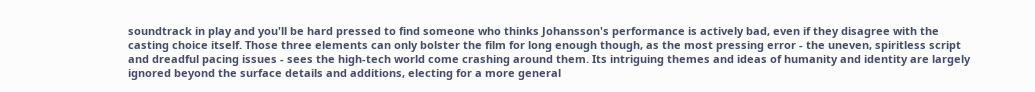soundtrack in play and you'll be hard pressed to find someone who thinks Johansson's performance is actively bad, even if they disagree with the casting choice itself. Those three elements can only bolster the film for long enough though, as the most pressing error - the uneven, spiritless script and dreadful pacing issues - sees the high-tech world come crashing around them. Its intriguing themes and ideas of humanity and identity are largely ignored beyond the surface details and additions, electing for a more general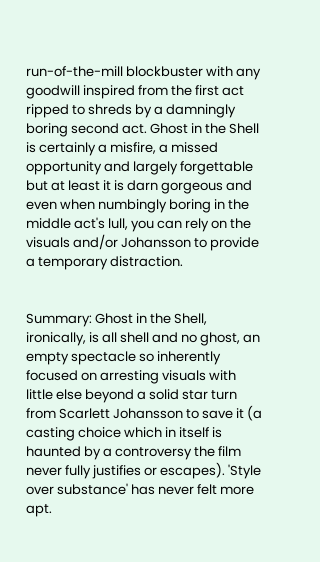run-of-the-mill blockbuster with any goodwill inspired from the first act ripped to shreds by a damningly boring second act. Ghost in the Shell is certainly a misfire, a missed opportunity and largely forgettable but at least it is darn gorgeous and even when numbingly boring in the middle act's lull, you can rely on the visuals and/or Johansson to provide a temporary distraction.


Summary: Ghost in the Shell, ironically, is all shell and no ghost, an empty spectacle so inherently focused on arresting visuals with little else beyond a solid star turn from Scarlett Johansson to save it (a casting choice which in itself is haunted by a controversy the film never fully justifies or escapes). 'Style over substance' has never felt more apt.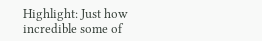Highlight: Just how incredible some of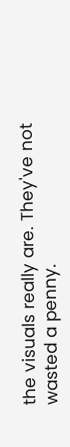the visuals really are. They've not wasted a penny.